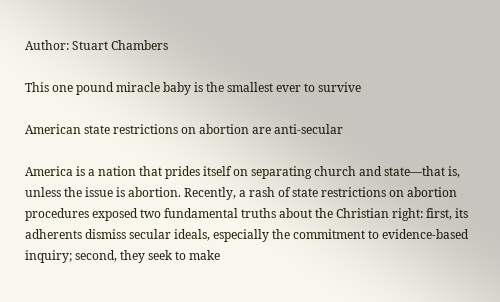Author: Stuart Chambers

This one pound miracle baby is the smallest ever to survive

American state restrictions on abortion are anti-secular

America is a nation that prides itself on separating church and state—that is, unless the issue is abortion. Recently, a rash of state restrictions on abortion procedures exposed two fundamental truths about the Christian right: first, its adherents dismiss secular ideals, especially the commitment to evidence-based inquiry; second, they seek to make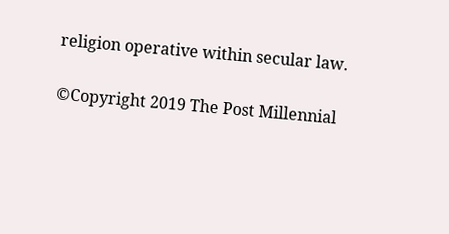religion operative within secular law.

©Copyright 2019 The Post Millennial